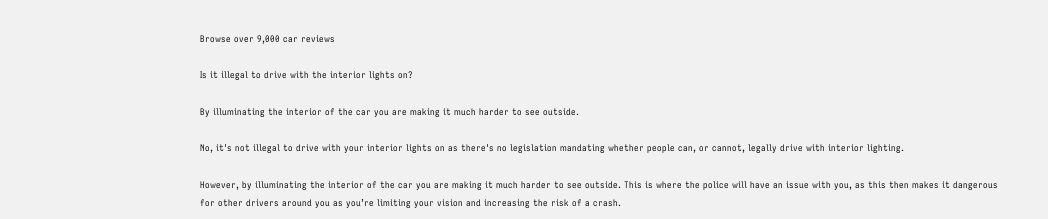Browse over 9,000 car reviews

Is it illegal to drive with the interior lights on?

By illuminating the interior of the car you are making it much harder to see outside.

No, it's not illegal to drive with your interior lights on as there's no legislation mandating whether people can, or cannot, legally drive with interior lighting.

However, by illuminating the interior of the car you are making it much harder to see outside. This is where the police will have an issue with you, as this then makes it dangerous for other drivers around you as you’re limiting your vision and increasing the risk of a crash.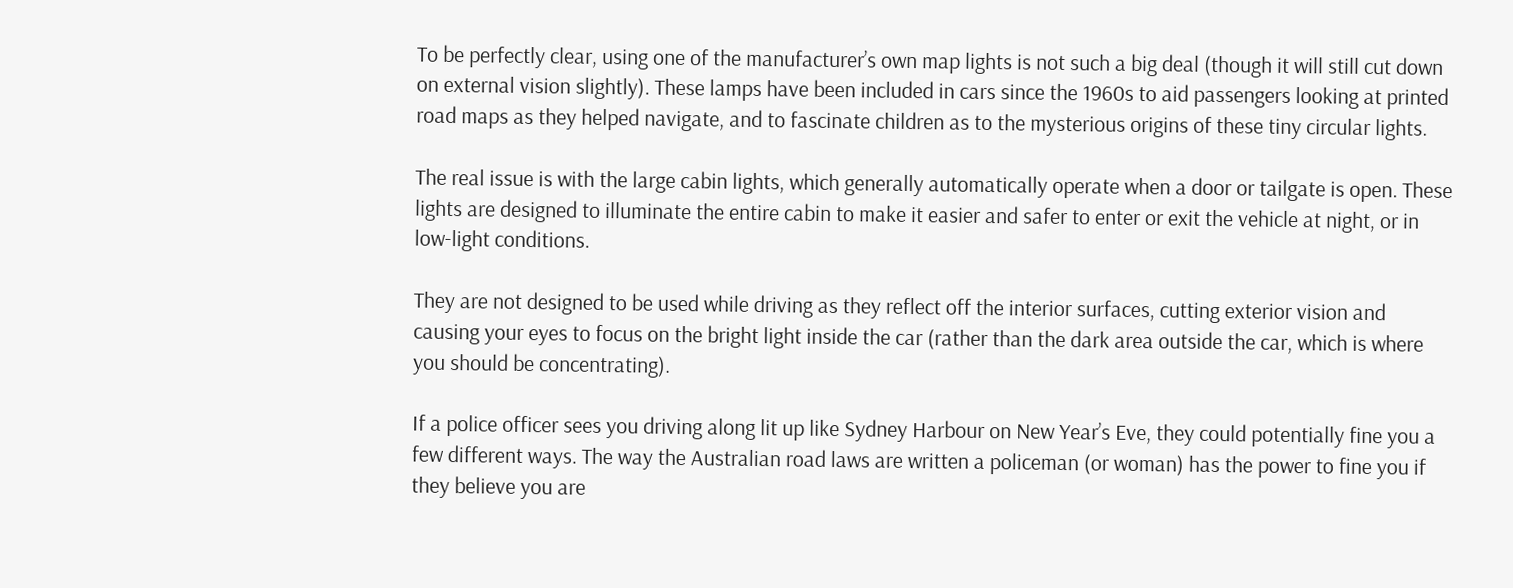To be perfectly clear, using one of the manufacturer’s own map lights is not such a big deal (though it will still cut down on external vision slightly). These lamps have been included in cars since the 1960s to aid passengers looking at printed road maps as they helped navigate, and to fascinate children as to the mysterious origins of these tiny circular lights.

The real issue is with the large cabin lights, which generally automatically operate when a door or tailgate is open. These lights are designed to illuminate the entire cabin to make it easier and safer to enter or exit the vehicle at night, or in low-light conditions.

They are not designed to be used while driving as they reflect off the interior surfaces, cutting exterior vision and causing your eyes to focus on the bright light inside the car (rather than the dark area outside the car, which is where you should be concentrating).

If a police officer sees you driving along lit up like Sydney Harbour on New Year’s Eve, they could potentially fine you a few different ways. The way the Australian road laws are written a policeman (or woman) has the power to fine you if they believe you are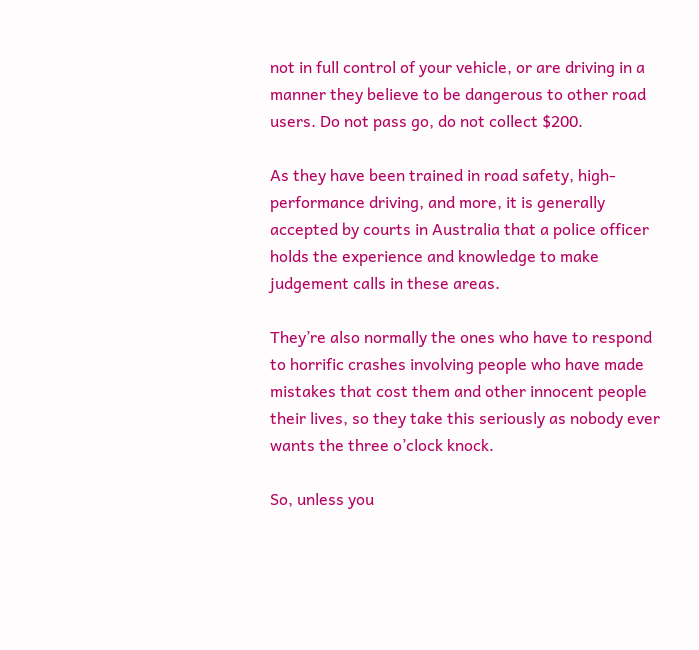not in full control of your vehicle, or are driving in a manner they believe to be dangerous to other road users. Do not pass go, do not collect $200.

As they have been trained in road safety, high-performance driving, and more, it is generally accepted by courts in Australia that a police officer holds the experience and knowledge to make judgement calls in these areas.

They’re also normally the ones who have to respond to horrific crashes involving people who have made mistakes that cost them and other innocent people their lives, so they take this seriously as nobody ever wants the three o’clock knock.

So, unless you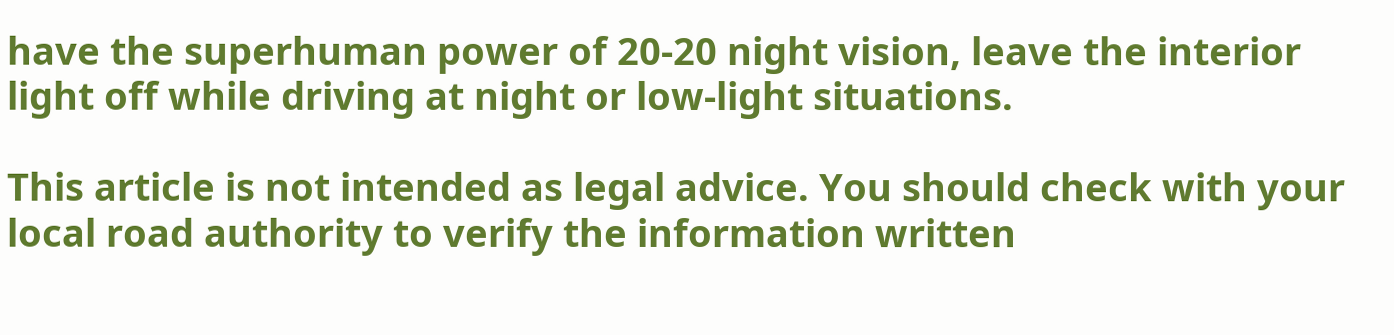have the superhuman power of 20-20 night vision, leave the interior light off while driving at night or low-light situations.

This article is not intended as legal advice. You should check with your local road authority to verify the information written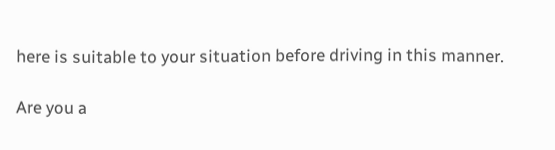here is suitable to your situation before driving in this manner.

Are you a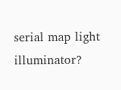serial map light illuminator?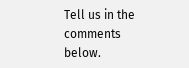Tell us in the comments below.